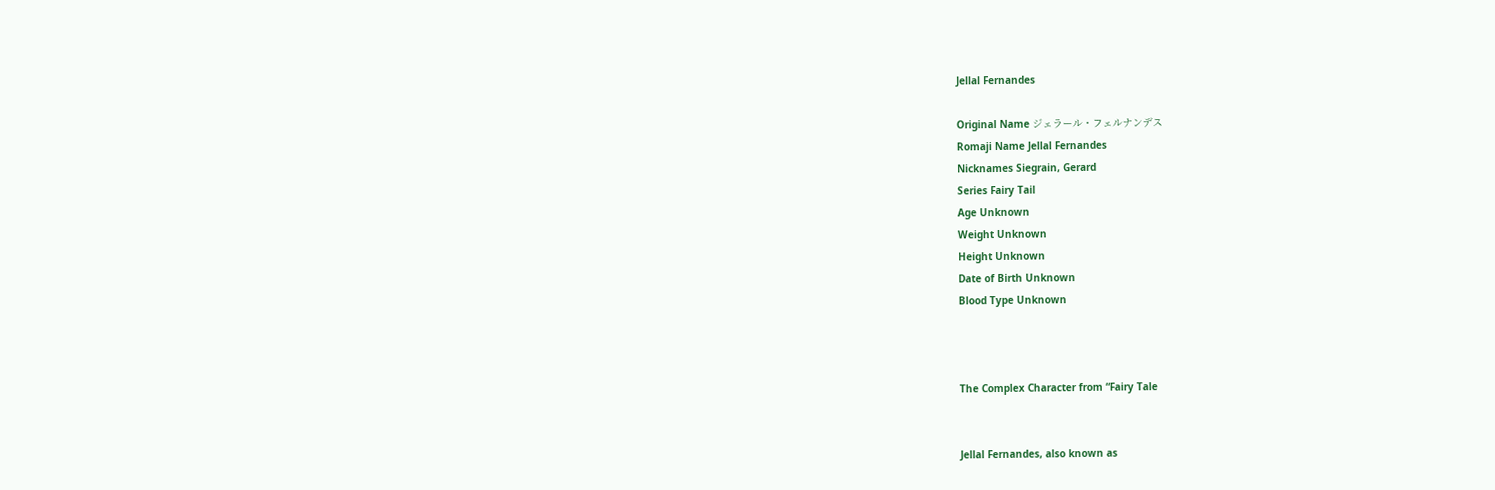Jellal Fernandes

Original Name ジェラール・フェルナンデス
Romaji Name Jellal Fernandes
Nicknames Siegrain, Gerard
Series Fairy Tail
Age Unknown
Weight Unknown
Height Unknown
Date of Birth Unknown
Blood Type Unknown



The Complex Character from “Fairy Tale


Jellal Fernandes, also known as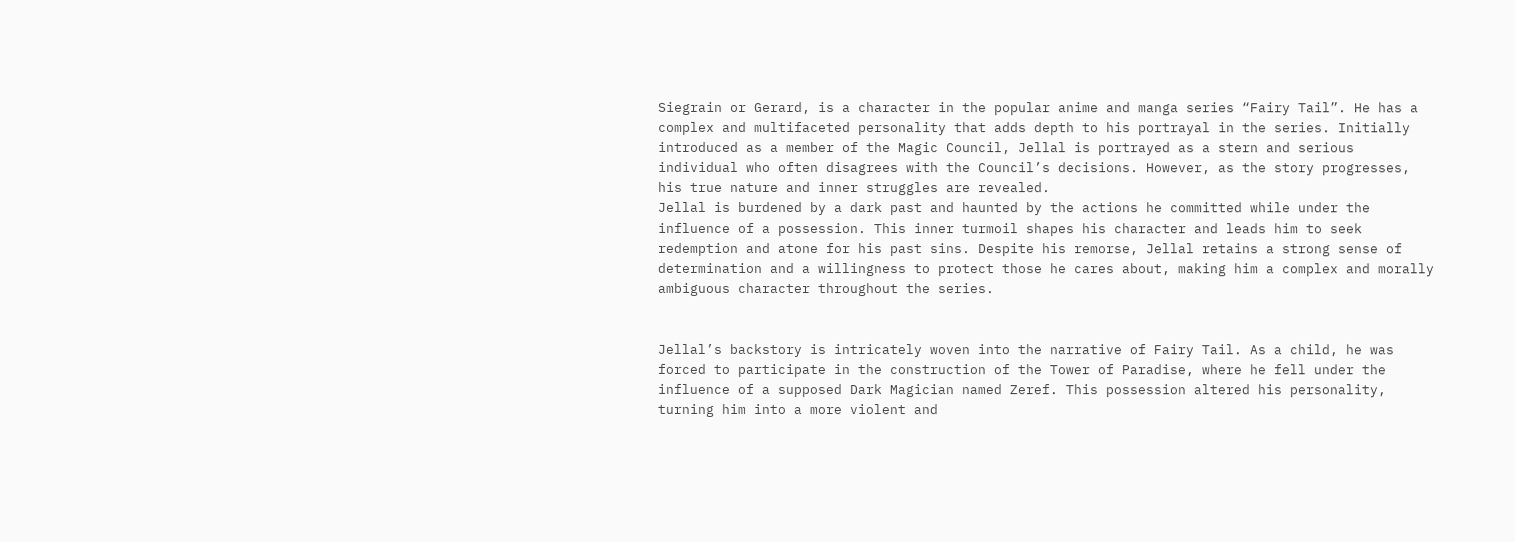Siegrain or Gerard, is a character in the popular anime and manga series “Fairy Tail”. He has a complex and multifaceted personality that adds depth to his portrayal in the series. Initially introduced as a member of the Magic Council, Jellal is portrayed as a stern and serious individual who often disagrees with the Council’s decisions. However, as the story progresses, his true nature and inner struggles are revealed.
Jellal is burdened by a dark past and haunted by the actions he committed while under the influence of a possession. This inner turmoil shapes his character and leads him to seek redemption and atone for his past sins. Despite his remorse, Jellal retains a strong sense of determination and a willingness to protect those he cares about, making him a complex and morally ambiguous character throughout the series.


Jellal’s backstory is intricately woven into the narrative of Fairy Tail. As a child, he was forced to participate in the construction of the Tower of Paradise, where he fell under the influence of a supposed Dark Magician named Zeref. This possession altered his personality, turning him into a more violent and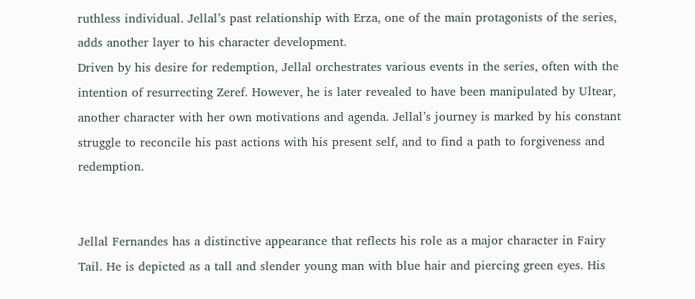ruthless individual. Jellal’s past relationship with Erza, one of the main protagonists of the series, adds another layer to his character development.
Driven by his desire for redemption, Jellal orchestrates various events in the series, often with the intention of resurrecting Zeref. However, he is later revealed to have been manipulated by Ultear, another character with her own motivations and agenda. Jellal’s journey is marked by his constant struggle to reconcile his past actions with his present self, and to find a path to forgiveness and redemption.


Jellal Fernandes has a distinctive appearance that reflects his role as a major character in Fairy Tail. He is depicted as a tall and slender young man with blue hair and piercing green eyes. His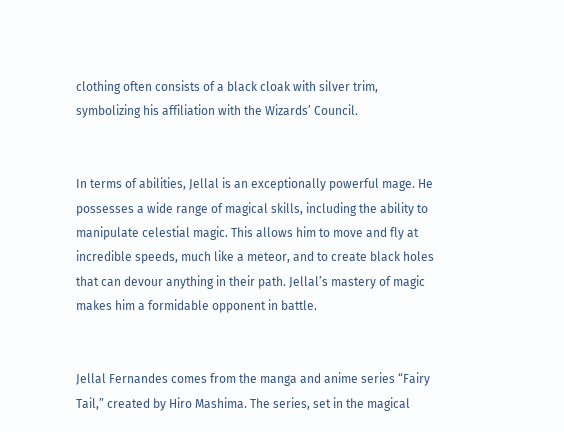clothing often consists of a black cloak with silver trim, symbolizing his affiliation with the Wizards’ Council.


In terms of abilities, Jellal is an exceptionally powerful mage. He possesses a wide range of magical skills, including the ability to manipulate celestial magic. This allows him to move and fly at incredible speeds, much like a meteor, and to create black holes that can devour anything in their path. Jellal’s mastery of magic makes him a formidable opponent in battle.


Jellal Fernandes comes from the manga and anime series “Fairy Tail,” created by Hiro Mashima. The series, set in the magical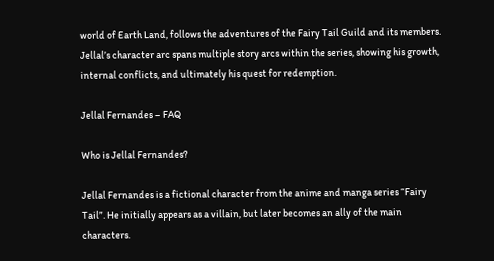world of Earth Land, follows the adventures of the Fairy Tail Guild and its members. Jellal’s character arc spans multiple story arcs within the series, showing his growth, internal conflicts, and ultimately his quest for redemption.

Jellal Fernandes – FAQ

Who is Jellal Fernandes?

Jellal Fernandes is a fictional character from the anime and manga series “Fairy Tail”. He initially appears as a villain, but later becomes an ally of the main characters.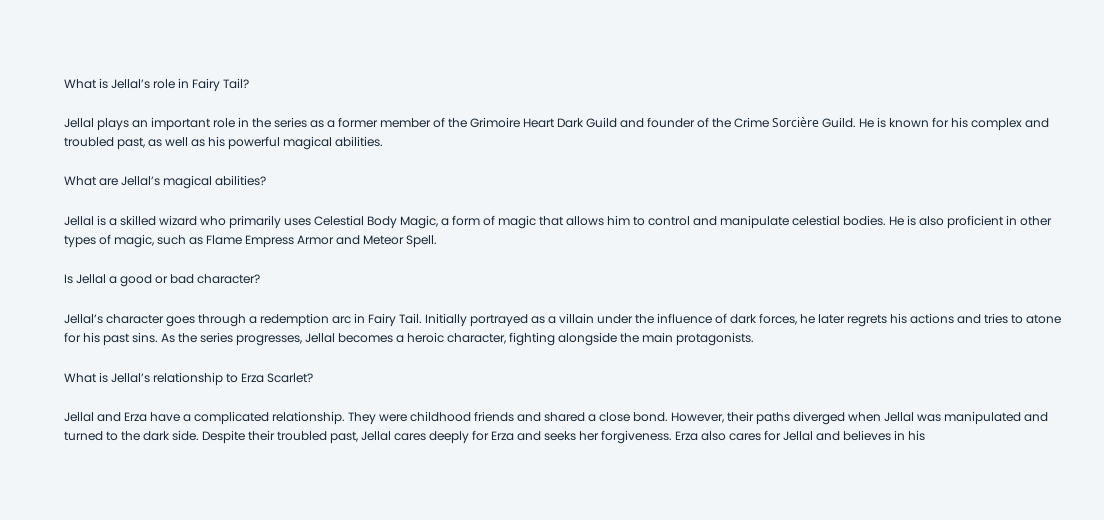What is Jellal’s role in Fairy Tail?

Jellal plays an important role in the series as a former member of the Grimoire Heart Dark Guild and founder of the Crime Sorcière Guild. He is known for his complex and troubled past, as well as his powerful magical abilities.

What are Jellal’s magical abilities?

Jellal is a skilled wizard who primarily uses Celestial Body Magic, a form of magic that allows him to control and manipulate celestial bodies. He is also proficient in other types of magic, such as Flame Empress Armor and Meteor Spell.

Is Jellal a good or bad character?

Jellal’s character goes through a redemption arc in Fairy Tail. Initially portrayed as a villain under the influence of dark forces, he later regrets his actions and tries to atone for his past sins. As the series progresses, Jellal becomes a heroic character, fighting alongside the main protagonists.

What is Jellal’s relationship to Erza Scarlet?

Jellal and Erza have a complicated relationship. They were childhood friends and shared a close bond. However, their paths diverged when Jellal was manipulated and turned to the dark side. Despite their troubled past, Jellal cares deeply for Erza and seeks her forgiveness. Erza also cares for Jellal and believes in his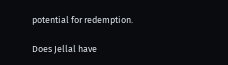potential for redemption.

Does Jellal have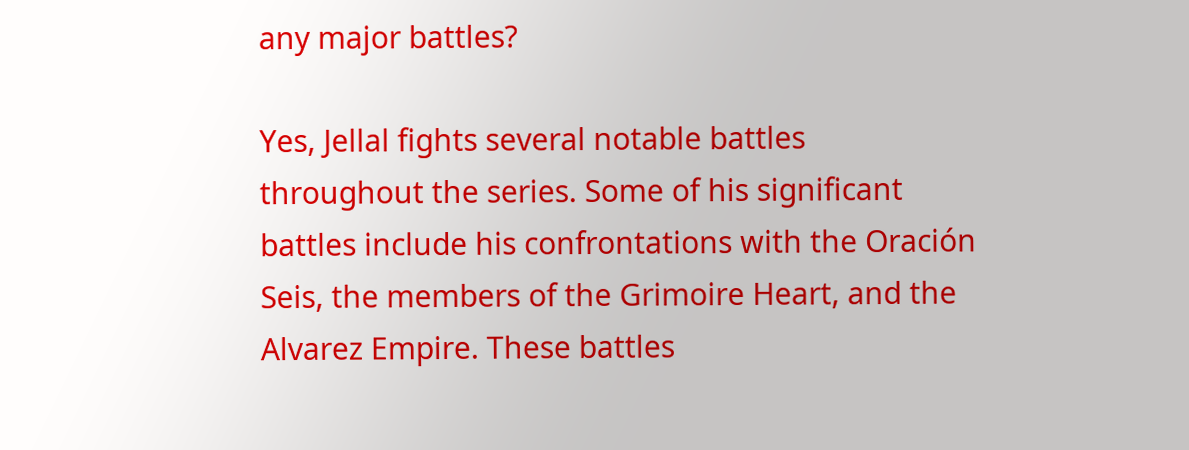any major battles?

Yes, Jellal fights several notable battles throughout the series. Some of his significant battles include his confrontations with the Oración Seis, the members of the Grimoire Heart, and the Alvarez Empire. These battles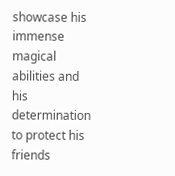showcase his immense magical abilities and his determination to protect his friends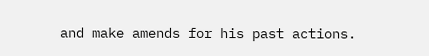and make amends for his past actions.